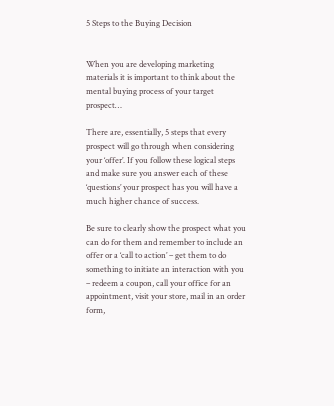5 Steps to the Buying Decision


When you are developing marketing materials it is important to think about the mental buying process of your target prospect…

There are, essentially, 5 steps that every prospect will go through when considering your ‘offer’. If you follow these logical steps and make sure you answer each of these ‘questions’ your prospect has you will have a much higher chance of success.

Be sure to clearly show the prospect what you can do for them and remember to include an offer or a ‘call to action’ – get them to do something to initiate an interaction with you – redeem a coupon, call your office for an appointment, visit your store, mail in an order form,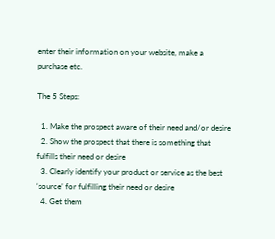enter their information on your website, make a purchase etc.

The 5 Steps:

  1. Make the prospect aware of their need and/or desire
  2. Show the prospect that there is something that fulfills their need or desire
  3. Clearly identify your product or service as the best ‘source’ for fulfilling their need or desire
  4. Get them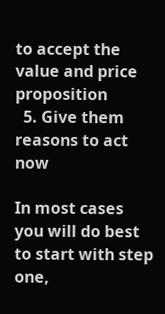to accept the value and price proposition
  5. Give them reasons to act now

In most cases you will do best to start with step one,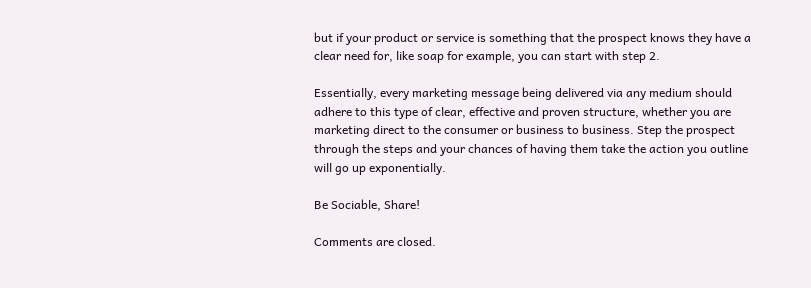but if your product or service is something that the prospect knows they have a clear need for, like soap for example, you can start with step 2.

Essentially, every marketing message being delivered via any medium should adhere to this type of clear, effective and proven structure, whether you are marketing direct to the consumer or business to business. Step the prospect through the steps and your chances of having them take the action you outline will go up exponentially.

Be Sociable, Share!

Comments are closed.